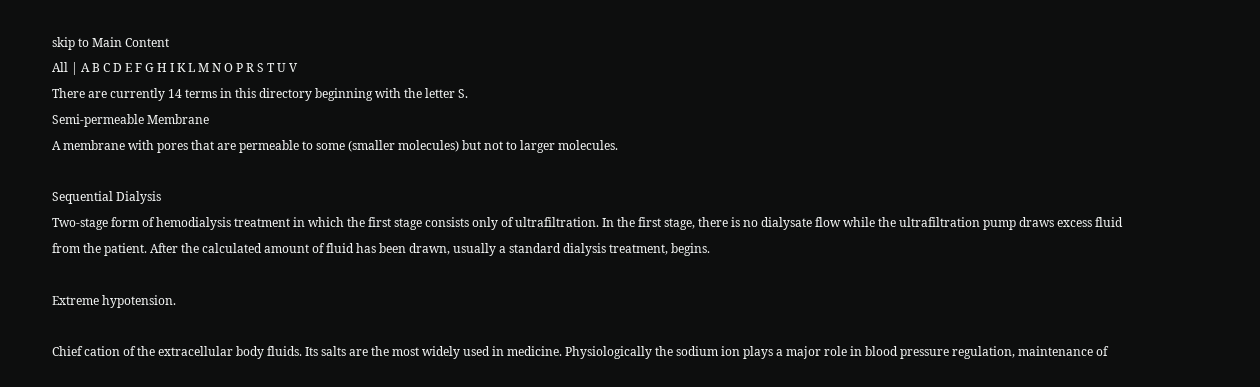skip to Main Content
All | A B C D E F G H I K L M N O P R S T U V
There are currently 14 terms in this directory beginning with the letter S.
Semi-permeable Membrane
A membrane with pores that are permeable to some (smaller molecules) but not to larger molecules.

Sequential Dialysis
Two-stage form of hemodialysis treatment in which the first stage consists only of ultrafiltration. In the first stage, there is no dialysate flow while the ultrafiltration pump draws excess fluid from the patient. After the calculated amount of fluid has been drawn, usually a standard dialysis treatment, begins.

Extreme hypotension.

Chief cation of the extracellular body fluids. Its salts are the most widely used in medicine. Physiologically the sodium ion plays a major role in blood pressure regulation, maintenance of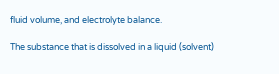fluid volume, and electrolyte balance.

The substance that is dissolved in a liquid (solvent)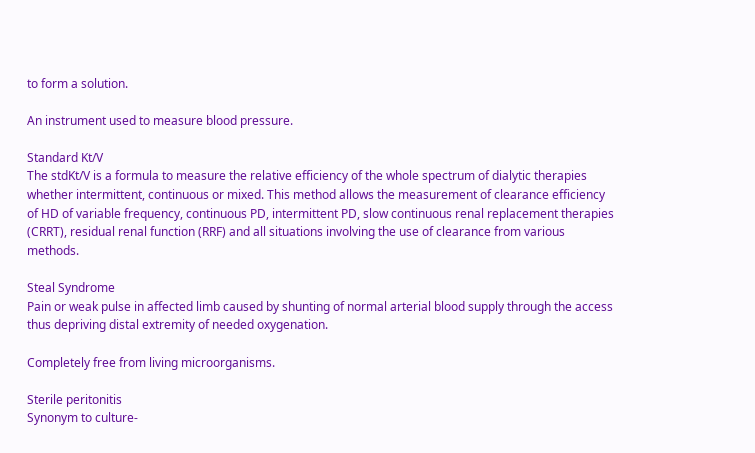to form a solution.

An instrument used to measure blood pressure.

Standard Kt/V
The stdKt/V is a formula to measure the relative efficiency of the whole spectrum of dialytic therapies whether intermittent, continuous or mixed. This method allows the measurement of clearance efficiency of HD of variable frequency, continuous PD, intermittent PD, slow continuous renal replacement therapies (CRRT), residual renal function (RRF) and all situations involving the use of clearance from various methods.

Steal Syndrome
Pain or weak pulse in affected limb caused by shunting of normal arterial blood supply through the access thus depriving distal extremity of needed oxygenation.

Completely free from living microorganisms.

Sterile peritonitis
Synonym to culture-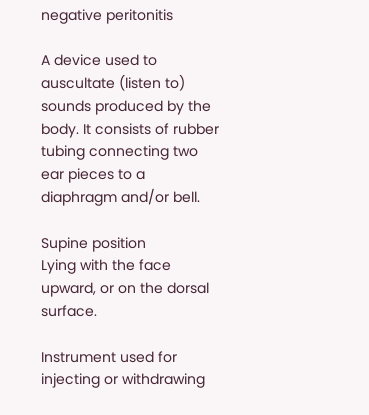negative peritonitis

A device used to auscultate (listen to) sounds produced by the body. It consists of rubber tubing connecting two ear pieces to a diaphragm and/or bell.

Supine position
Lying with the face upward, or on the dorsal surface.

Instrument used for injecting or withdrawing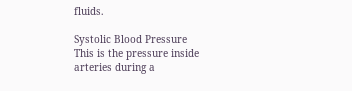fluids.

Systolic Blood Pressure
This is the pressure inside arteries during a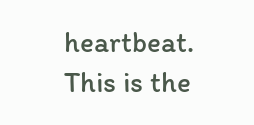heartbeat. This is the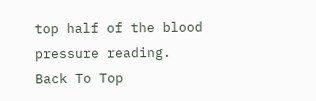top half of the blood pressure reading.
Back To Top